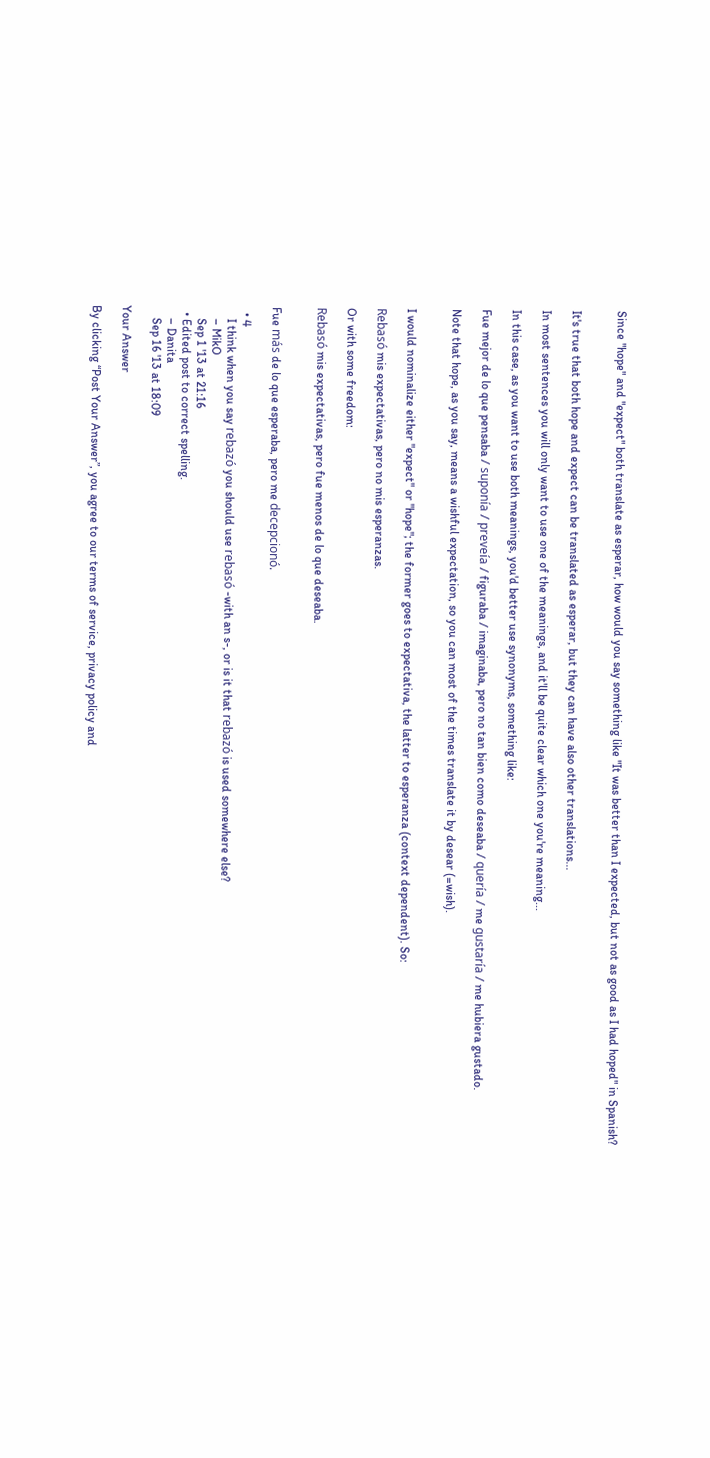Since "hope" and "expect" both translate as esperar, how would you say something like "It was better than I expected, but not as good as I had hoped" in Spanish?


It's true that both hope and expect can be translated as esperar, but they can have also other translations...

In most sentences you will only want to use one of the meanings, and it'll be quite clear which one you're meaning...

In this case, as you want to use both meanings, you'd better use synonyms, something like:

Fue mejor de lo que pensaba / suponía / preveía / figuraba / imaginaba, pero no tan bien como deseaba / quería / me gustaría / me hubiera gustado.

Note that hope, as you say, means a wishful expectation, so you can most of the times translate it by desear (=wish).


I would nominalize either "expect" or "hope"; the former goes to expectativa, the latter to esperanza (context dependent). So:

Rebasó mis expectativas, pero no mis esperanzas.

Or with some freedom:

Rebasó mis expectativas, pero fue menos de lo que deseaba.


Fue más de lo que esperaba, pero me decepcionó.

  • 4
    I think when you say rebazó you should use rebasó -with an s-, or is it that rebazó is used somewhere else?
    – MikO
    Sep 1 '13 at 21:16
  • Edited post to correct spelling.
    – Danita
    Sep 16 '13 at 18:09

Your Answer

By clicking “Post Your Answer”, you agree to our terms of service, privacy policy and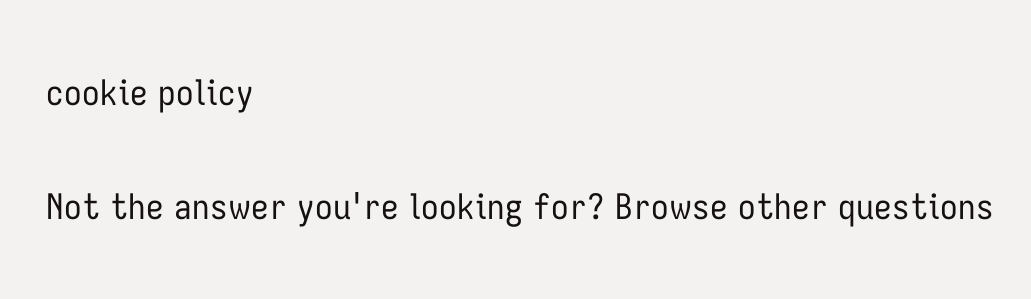cookie policy

Not the answer you're looking for? Browse other questions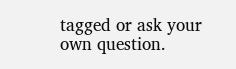tagged or ask your own question.